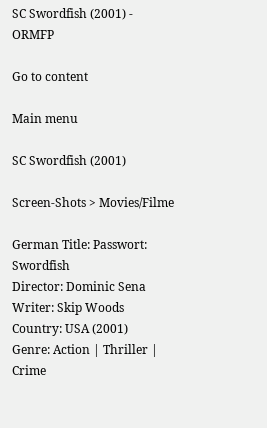SC Swordfish (2001) - ORMFP

Go to content

Main menu

SC Swordfish (2001)

Screen-Shots > Movies/Filme

German Title: Passwort: Swordfish
Director: Dominic Sena
Writer: Skip Woods
Country: USA (2001)
Genre: Action | Thriller | Crime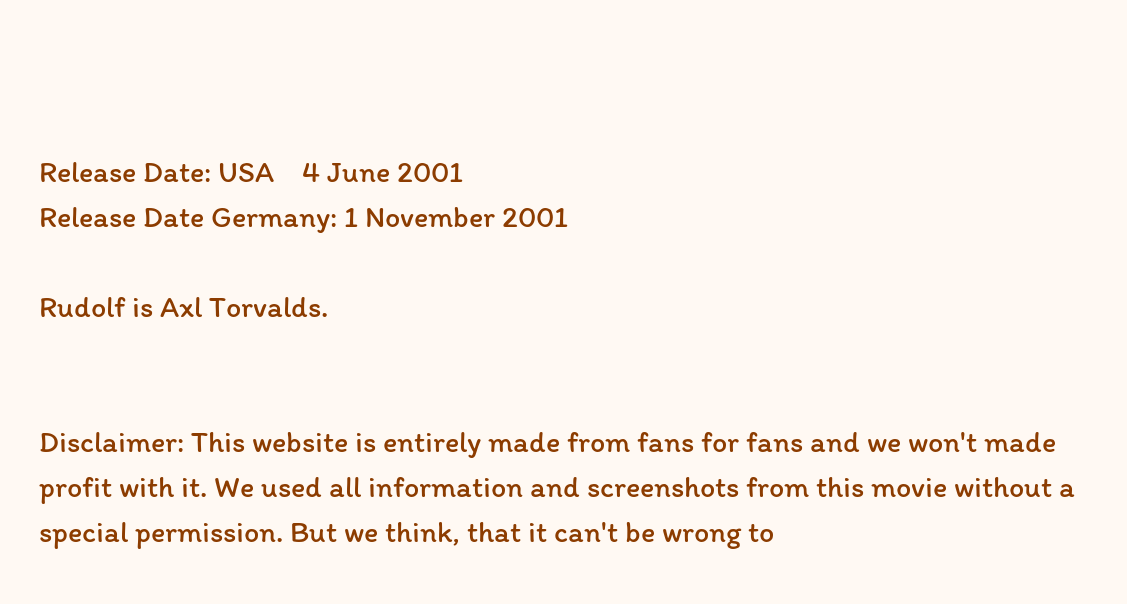Release Date: USA    4 June 2001
Release Date Germany: 1 November 2001

Rudolf is Axl Torvalds.


Disclaimer: This website is entirely made from fans for fans and we won't made profit with it. We used all information and screenshots from this movie without a special permission. But we think, that it can't be wrong to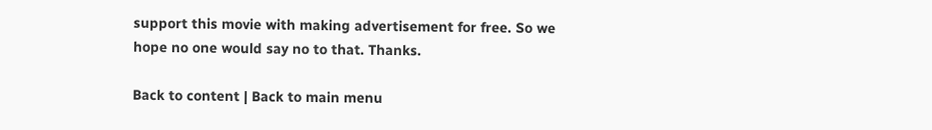support this movie with making advertisement for free. So we hope no one would say no to that. Thanks.

Back to content | Back to main menu